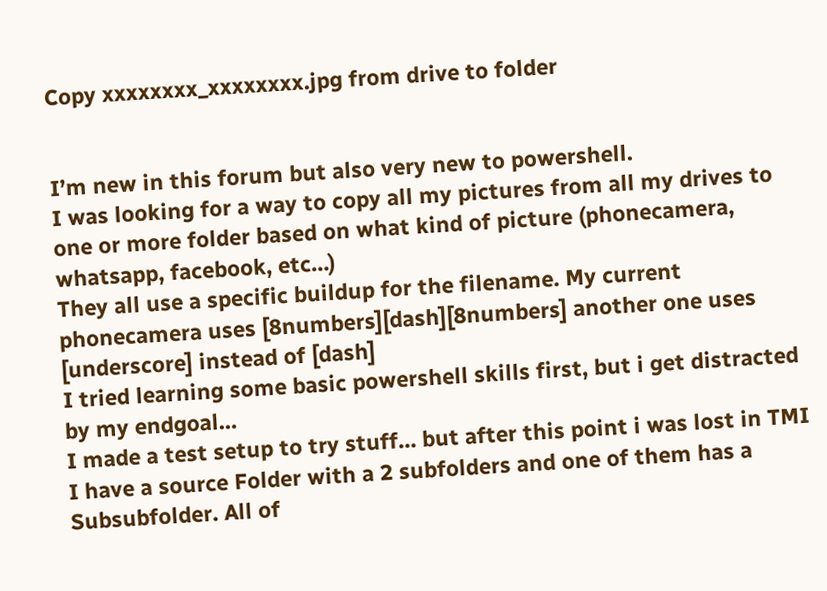Copy xxxxxxxx_xxxxxxxx.jpg from drive to folder


I’m new in this forum but also very new to powershell.
I was looking for a way to copy all my pictures from all my drives to one or more folder based on what kind of picture (phonecamera, whatsapp, facebook, etc…)
They all use a specific buildup for the filename. My current phonecamera uses [8numbers][dash][8numbers] another one uses [underscore] instead of [dash]
I tried learning some basic powershell skills first, but i get distracted by my endgoal…
I made a test setup to try stuff… but after this point i was lost in TMI
I have a source Folder with a 2 subfolders and one of them has a Subsubfolder. All of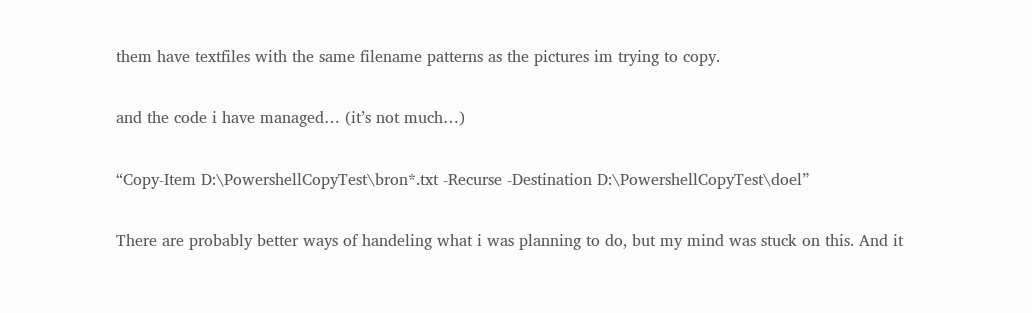them have textfiles with the same filename patterns as the pictures im trying to copy.

and the code i have managed… (it’s not much…)

“Copy-Item D:\PowershellCopyTest\bron*.txt -Recurse -Destination D:\PowershellCopyTest\doel”

There are probably better ways of handeling what i was planning to do, but my mind was stuck on this. And it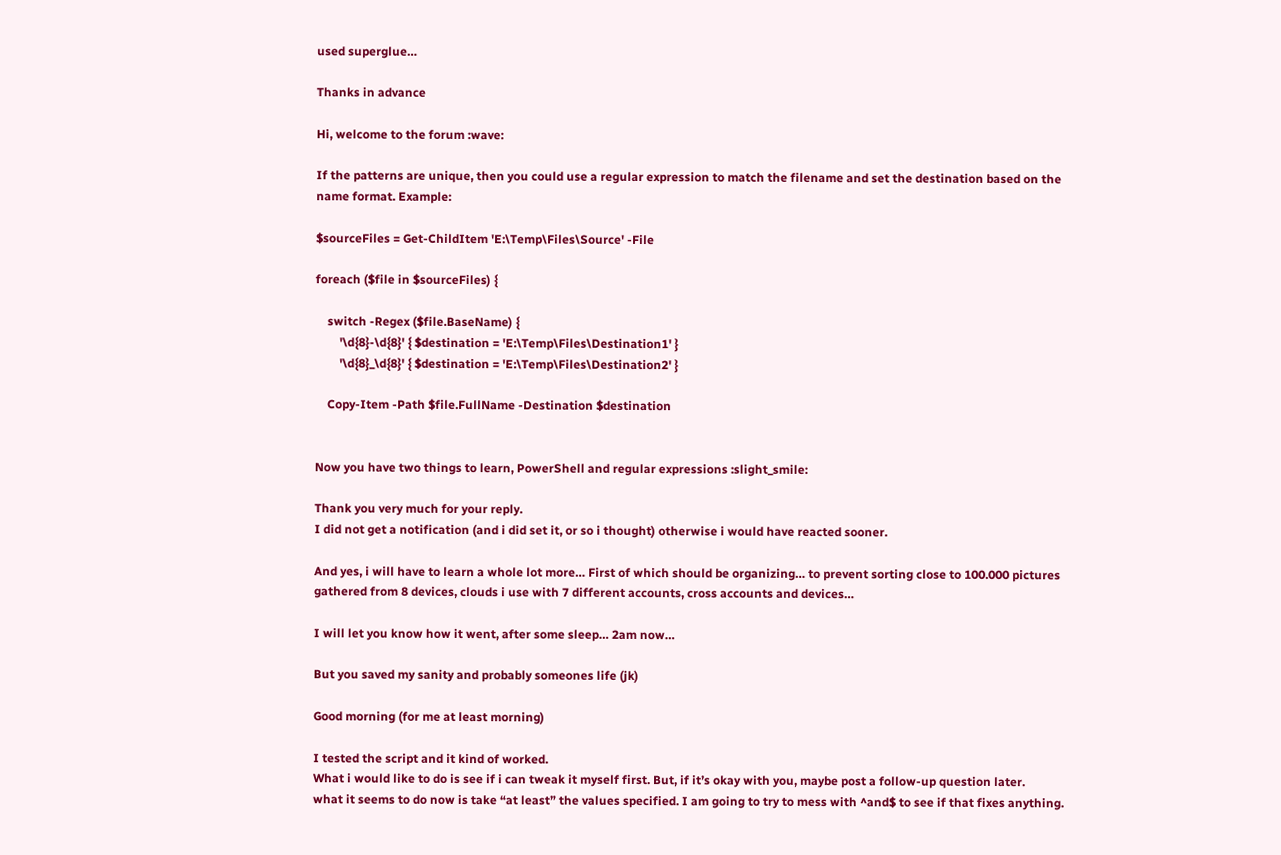used superglue…

Thanks in advance

Hi, welcome to the forum :wave:

If the patterns are unique, then you could use a regular expression to match the filename and set the destination based on the name format. Example:

$sourceFiles = Get-ChildItem 'E:\Temp\Files\Source' -File

foreach ($file in $sourceFiles) {

    switch -Regex ($file.BaseName) {
        '\d{8}-\d{8}' { $destination = 'E:\Temp\Files\Destination1' }
        '\d{8}_\d{8}' { $destination = 'E:\Temp\Files\Destination2' }

    Copy-Item -Path $file.FullName -Destination $destination


Now you have two things to learn, PowerShell and regular expressions :slight_smile:

Thank you very much for your reply.
I did not get a notification (and i did set it, or so i thought) otherwise i would have reacted sooner.

And yes, i will have to learn a whole lot more… First of which should be organizing… to prevent sorting close to 100.000 pictures gathered from 8 devices, clouds i use with 7 different accounts, cross accounts and devices…

I will let you know how it went, after some sleep… 2am now…

But you saved my sanity and probably someones life (jk)

Good morning (for me at least morning)

I tested the script and it kind of worked.
What i would like to do is see if i can tweak it myself first. But, if it’s okay with you, maybe post a follow-up question later.
what it seems to do now is take “at least” the values specified. I am going to try to mess with ^and$ to see if that fixes anything.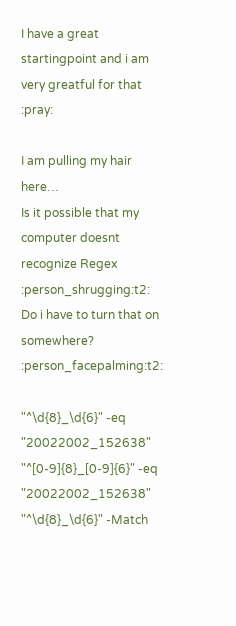I have a great startingpoint and i am very greatful for that :pray:

I am pulling my hair here…
Is it possible that my computer doesnt recognize Regex :person_shrugging:t2:
Do i have to turn that on somewhere? :person_facepalming:t2:

"^\d{8}_\d{6}" -eq "20022002_152638"
"^[0-9]{8}_[0-9]{6}" -eq "20022002_152638"
"^\d{8}_\d{6}" -Match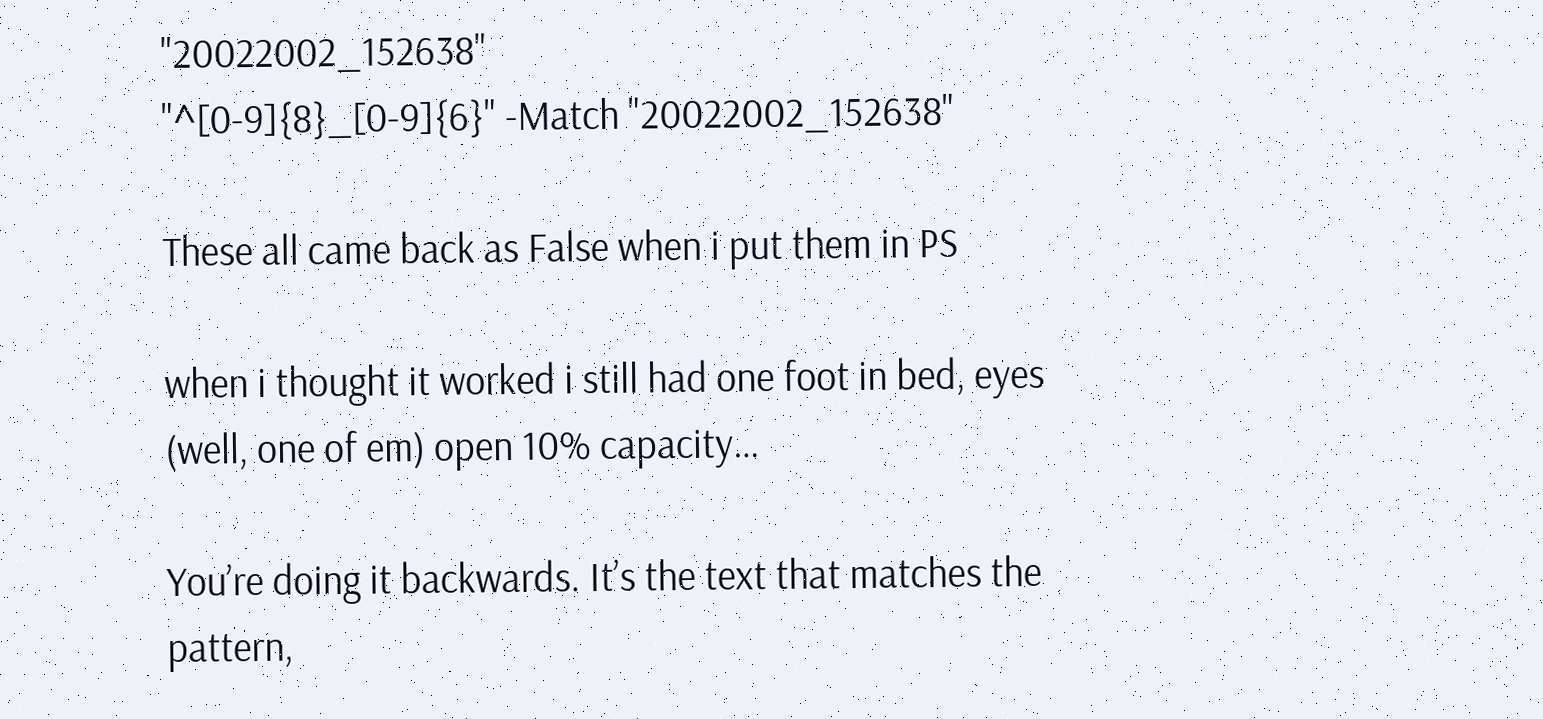"20022002_152638"
"^[0-9]{8}_[0-9]{6}" -Match "20022002_152638"

These all came back as False when i put them in PS

when i thought it worked i still had one foot in bed, eyes (well, one of em) open 10% capacity…

You’re doing it backwards. It’s the text that matches the pattern,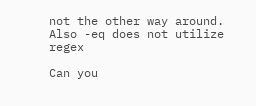not the other way around. Also -eq does not utilize regex

Can you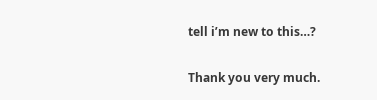tell i’m new to this…?

Thank you very much.